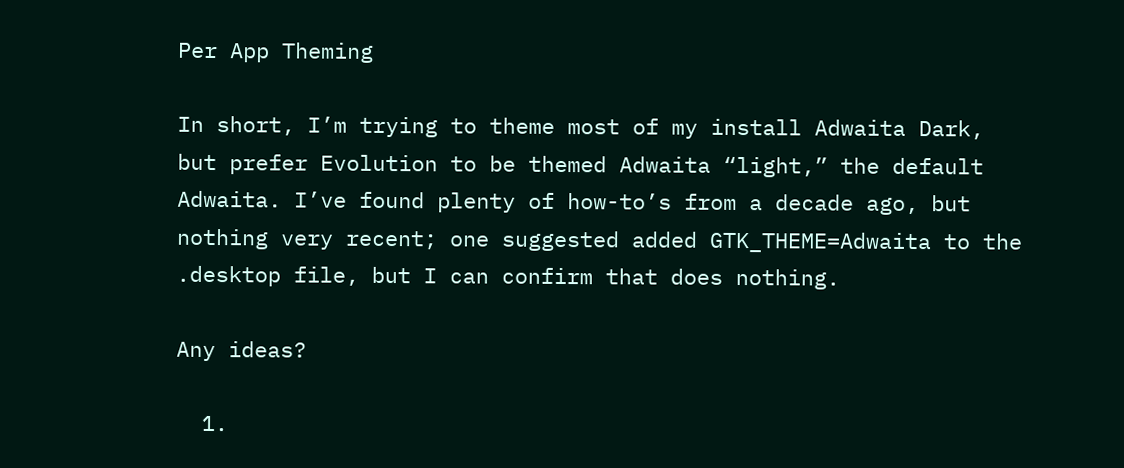Per App Theming

In short, I’m trying to theme most of my install Adwaita Dark, but prefer Evolution to be themed Adwaita “light,” the default Adwaita. I’ve found plenty of how-to’s from a decade ago, but nothing very recent; one suggested added GTK_THEME=Adwaita to the .desktop file, but I can confirm that does nothing.

Any ideas?

  1.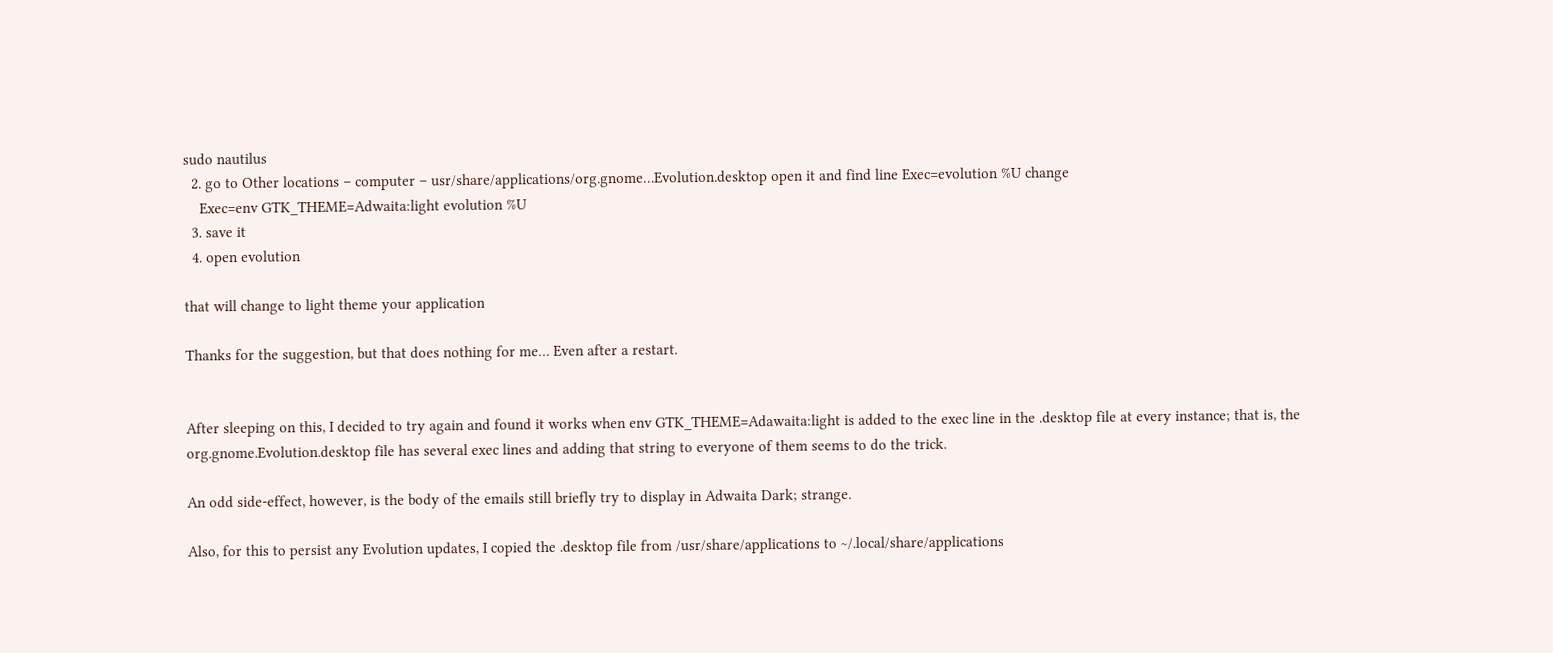sudo nautilus
  2. go to Other locations – computer – usr/share/applications/org.gnome…Evolution.desktop open it and find line Exec=evolution %U change
    Exec=env GTK_THEME=Adwaita:light evolution %U
  3. save it
  4. open evolution

that will change to light theme your application

Thanks for the suggestion, but that does nothing for me… Even after a restart.


After sleeping on this, I decided to try again and found it works when env GTK_THEME=Adawaita:light is added to the exec line in the .desktop file at every instance; that is, the org.gnome.Evolution.desktop file has several exec lines and adding that string to everyone of them seems to do the trick.

An odd side-effect, however, is the body of the emails still briefly try to display in Adwaita Dark; strange.

Also, for this to persist any Evolution updates, I copied the .desktop file from /usr/share/applications to ~/.local/share/applications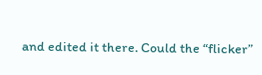and edited it there. Could the “flicker”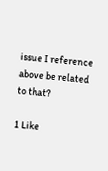issue I reference above be related to that?

1 Like